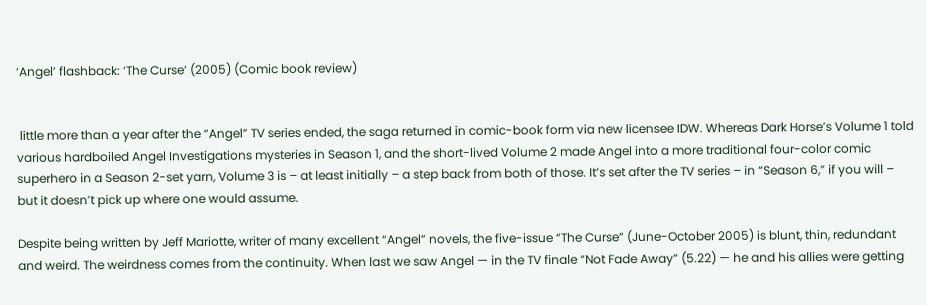‘Angel’ flashback: ‘The Curse’ (2005) (Comic book review)


 little more than a year after the “Angel” TV series ended, the saga returned in comic-book form via new licensee IDW. Whereas Dark Horse’s Volume 1 told various hardboiled Angel Investigations mysteries in Season 1, and the short-lived Volume 2 made Angel into a more traditional four-color comic superhero in a Season 2-set yarn, Volume 3 is – at least initially – a step back from both of those. It’s set after the TV series – in “Season 6,” if you will – but it doesn’t pick up where one would assume.

Despite being written by Jeff Mariotte, writer of many excellent “Angel” novels, the five-issue “The Curse” (June-October 2005) is blunt, thin, redundant and weird. The weirdness comes from the continuity. When last we saw Angel — in the TV finale “Not Fade Away” (5.22) — he and his allies were getting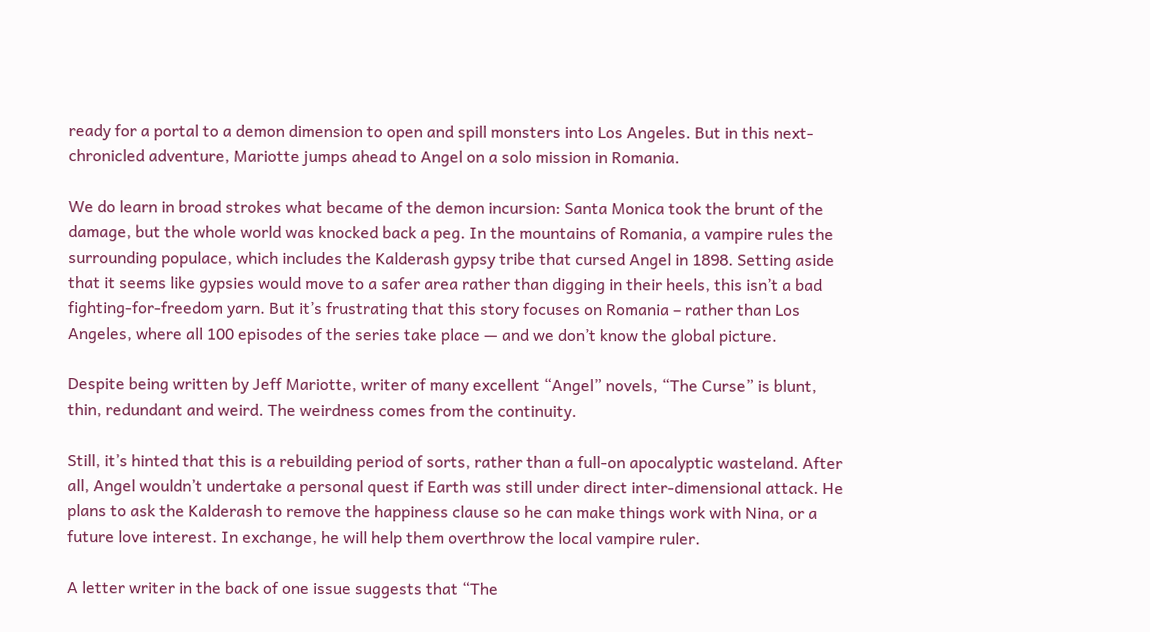ready for a portal to a demon dimension to open and spill monsters into Los Angeles. But in this next-chronicled adventure, Mariotte jumps ahead to Angel on a solo mission in Romania.

We do learn in broad strokes what became of the demon incursion: Santa Monica took the brunt of the damage, but the whole world was knocked back a peg. In the mountains of Romania, a vampire rules the surrounding populace, which includes the Kalderash gypsy tribe that cursed Angel in 1898. Setting aside that it seems like gypsies would move to a safer area rather than digging in their heels, this isn’t a bad fighting-for-freedom yarn. But it’s frustrating that this story focuses on Romania – rather than Los Angeles, where all 100 episodes of the series take place — and we don’t know the global picture.

Despite being written by Jeff Mariotte, writer of many excellent “Angel” novels, “The Curse” is blunt, thin, redundant and weird. The weirdness comes from the continuity.

Still, it’s hinted that this is a rebuilding period of sorts, rather than a full-on apocalyptic wasteland. After all, Angel wouldn’t undertake a personal quest if Earth was still under direct inter-dimensional attack. He plans to ask the Kalderash to remove the happiness clause so he can make things work with Nina, or a future love interest. In exchange, he will help them overthrow the local vampire ruler.

A letter writer in the back of one issue suggests that “The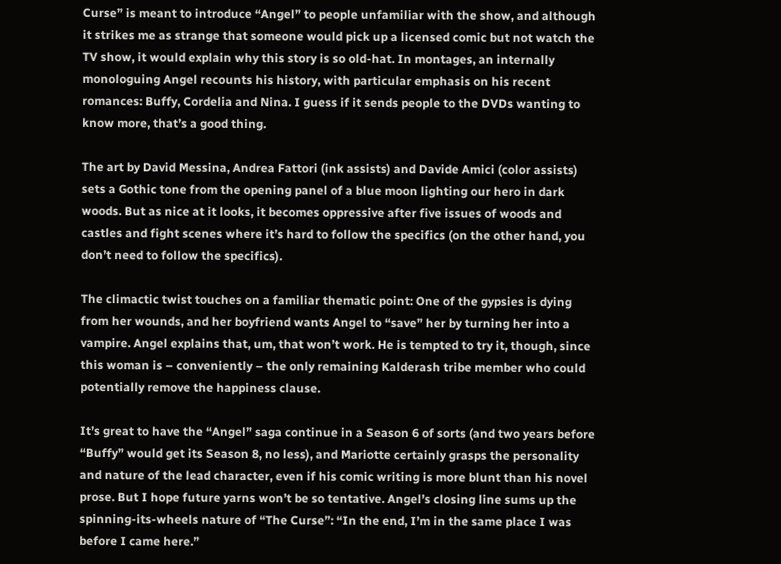Curse” is meant to introduce “Angel” to people unfamiliar with the show, and although it strikes me as strange that someone would pick up a licensed comic but not watch the TV show, it would explain why this story is so old-hat. In montages, an internally monologuing Angel recounts his history, with particular emphasis on his recent romances: Buffy, Cordelia and Nina. I guess if it sends people to the DVDs wanting to know more, that’s a good thing.

The art by David Messina, Andrea Fattori (ink assists) and Davide Amici (color assists) sets a Gothic tone from the opening panel of a blue moon lighting our hero in dark woods. But as nice at it looks, it becomes oppressive after five issues of woods and castles and fight scenes where it’s hard to follow the specifics (on the other hand, you don’t need to follow the specifics).

The climactic twist touches on a familiar thematic point: One of the gypsies is dying from her wounds, and her boyfriend wants Angel to “save” her by turning her into a vampire. Angel explains that, um, that won’t work. He is tempted to try it, though, since this woman is – conveniently – the only remaining Kalderash tribe member who could potentially remove the happiness clause.

It’s great to have the “Angel” saga continue in a Season 6 of sorts (and two years before “Buffy” would get its Season 8, no less), and Mariotte certainly grasps the personality and nature of the lead character, even if his comic writing is more blunt than his novel prose. But I hope future yarns won’t be so tentative. Angel’s closing line sums up the spinning-its-wheels nature of “The Curse”: “In the end, I’m in the same place I was before I came here.”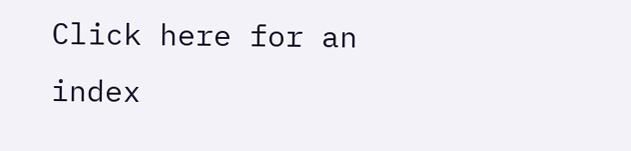Click here for an index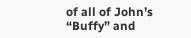of all of John’s “Buffy” and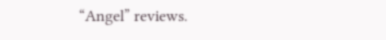“Angel” reviews.